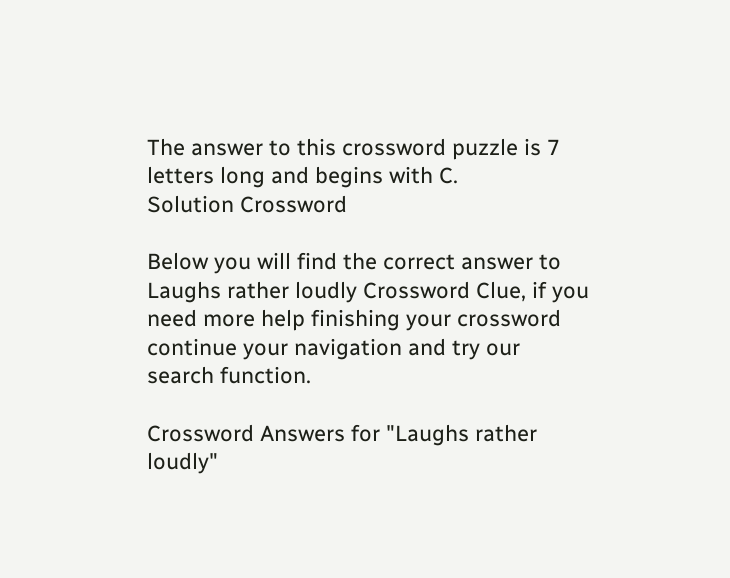The answer to this crossword puzzle is 7 letters long and begins with C.
Solution Crossword

Below you will find the correct answer to Laughs rather loudly Crossword Clue, if you need more help finishing your crossword continue your navigation and try our search function.

Crossword Answers for "Laughs rather loudly"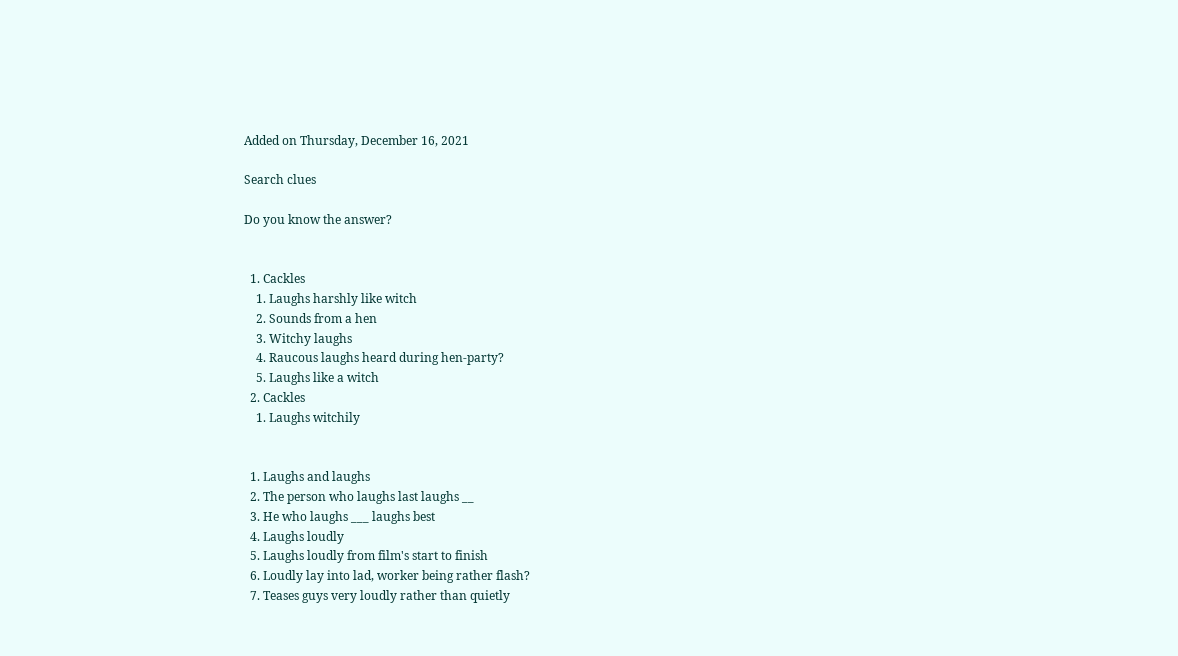Added on Thursday, December 16, 2021

Search clues

Do you know the answer?


  1. Cackles
    1. Laughs harshly like witch
    2. Sounds from a hen
    3. Witchy laughs
    4. Raucous laughs heard during hen-party?
    5. Laughs like a witch
  2. Cackles
    1. Laughs witchily


  1. Laughs and laughs
  2. The person who laughs last laughs __
  3. He who laughs ___ laughs best
  4. Laughs loudly
  5. Laughs loudly from film's start to finish
  6. Loudly lay into lad, worker being rather flash?
  7. Teases guys very loudly rather than quietly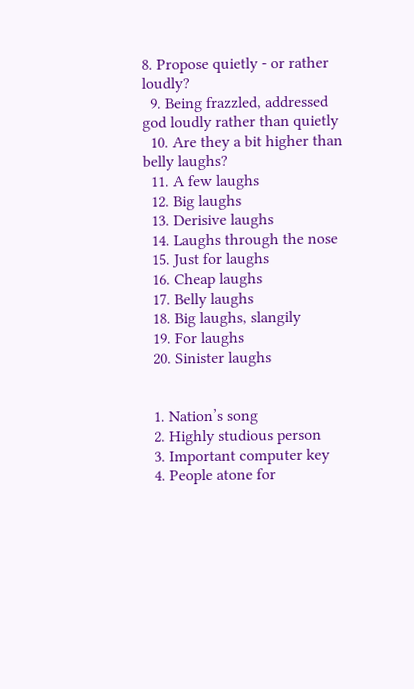8. Propose quietly - or rather loudly?
  9. Being frazzled, addressed god loudly rather than quietly
  10. Are they a bit higher than belly laughs?
  11. A few laughs
  12. Big laughs
  13. Derisive laughs
  14. Laughs through the nose
  15. Just for laughs
  16. Cheap laughs
  17. Belly laughs
  18. Big laughs, slangily
  19. For laughs
  20. Sinister laughs


  1. Nation’s song
  2. Highly studious person
  3. Important computer key
  4. People atone for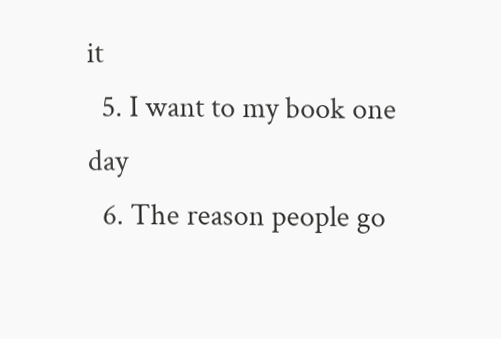it
  5. I want to my book one day
  6. The reason people go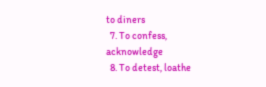to diners
  7. To confess, acknowledge
  8. To detest, loathe